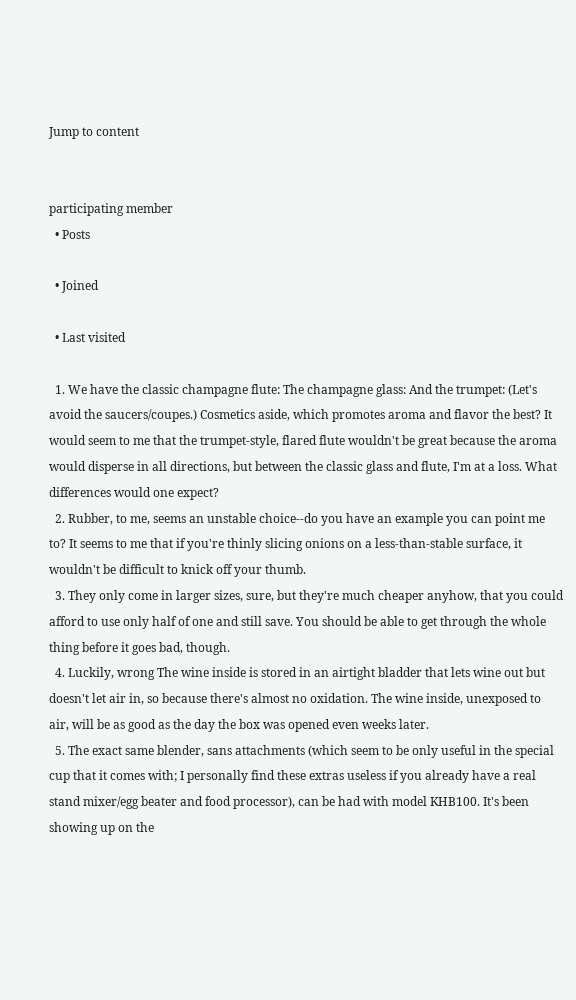Jump to content


participating member
  • Posts

  • Joined

  • Last visited

  1. We have the classic champagne flute: The champagne glass: And the trumpet: (Let's avoid the saucers/coupes.) Cosmetics aside, which promotes aroma and flavor the best? It would seem to me that the trumpet-style, flared flute wouldn't be great because the aroma would disperse in all directions, but between the classic glass and flute, I'm at a loss. What differences would one expect?
  2. Rubber, to me, seems an unstable choice--do you have an example you can point me to? It seems to me that if you're thinly slicing onions on a less-than-stable surface, it wouldn't be difficult to knick off your thumb.
  3. They only come in larger sizes, sure, but they're much cheaper anyhow, that you could afford to use only half of one and still save. You should be able to get through the whole thing before it goes bad, though.
  4. Luckily, wrong The wine inside is stored in an airtight bladder that lets wine out but doesn't let air in, so because there's almost no oxidation. The wine inside, unexposed to air, will be as good as the day the box was opened even weeks later.
  5. The exact same blender, sans attachments (which seem to be only useful in the special cup that it comes with; I personally find these extras useless if you already have a real stand mixer/egg beater and food processor), can be had with model KHB100. It's been showing up on the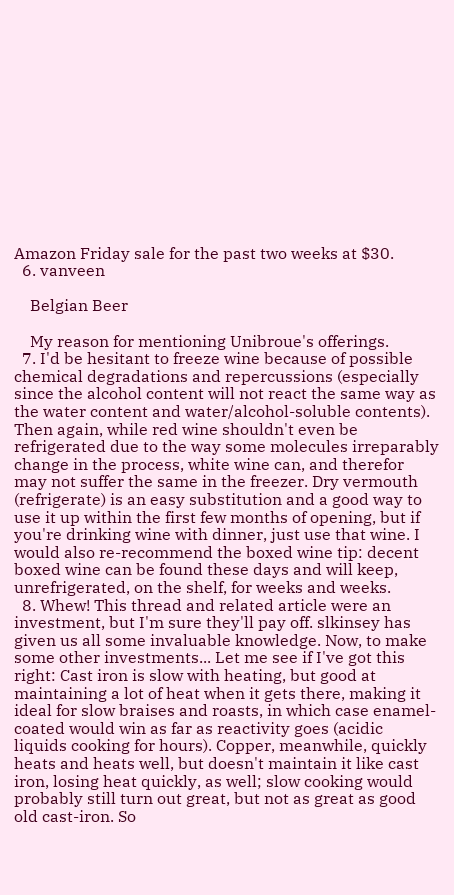Amazon Friday sale for the past two weeks at $30.
  6. vanveen

    Belgian Beer

    My reason for mentioning Unibroue's offerings.
  7. I'd be hesitant to freeze wine because of possible chemical degradations and repercussions (especially since the alcohol content will not react the same way as the water content and water/alcohol-soluble contents). Then again, while red wine shouldn't even be refrigerated due to the way some molecules irreparably change in the process, white wine can, and therefor may not suffer the same in the freezer. Dry vermouth (refrigerate) is an easy substitution and a good way to use it up within the first few months of opening, but if you're drinking wine with dinner, just use that wine. I would also re-recommend the boxed wine tip: decent boxed wine can be found these days and will keep, unrefrigerated, on the shelf, for weeks and weeks.
  8. Whew! This thread and related article were an investment, but I'm sure they'll pay off. slkinsey has given us all some invaluable knowledge. Now, to make some other investments... Let me see if I've got this right: Cast iron is slow with heating, but good at maintaining a lot of heat when it gets there, making it ideal for slow braises and roasts, in which case enamel-coated would win as far as reactivity goes (acidic liquids cooking for hours). Copper, meanwhile, quickly heats and heats well, but doesn't maintain it like cast iron, losing heat quickly, as well; slow cooking would probably still turn out great, but not as great as good old cast-iron. So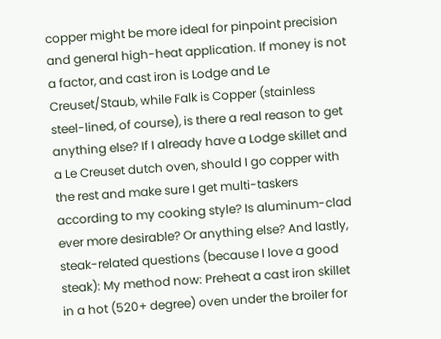copper might be more ideal for pinpoint precision and general high-heat application. If money is not a factor, and cast iron is Lodge and Le Creuset/Staub, while Falk is Copper (stainless steel-lined, of course), is there a real reason to get anything else? If I already have a Lodge skillet and a Le Creuset dutch oven, should I go copper with the rest and make sure I get multi-taskers according to my cooking style? Is aluminum-clad ever more desirable? Or anything else? And lastly, steak-related questions (because I love a good steak): My method now: Preheat a cast iron skillet in a hot (520+ degree) oven under the broiler for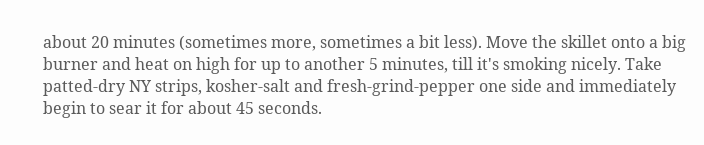about 20 minutes (sometimes more, sometimes a bit less). Move the skillet onto a big burner and heat on high for up to another 5 minutes, till it's smoking nicely. Take patted-dry NY strips, kosher-salt and fresh-grind-pepper one side and immediately begin to sear it for about 45 seconds.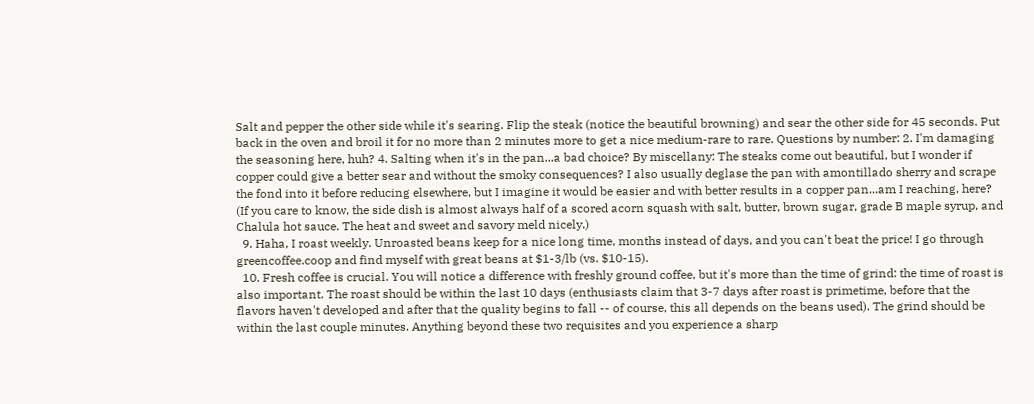Salt and pepper the other side while it's searing. Flip the steak (notice the beautiful browning) and sear the other side for 45 seconds. Put back in the oven and broil it for no more than 2 minutes more to get a nice medium-rare to rare. Questions by number: 2. I'm damaging the seasoning here, huh? 4. Salting when it's in the pan...a bad choice? By miscellany: The steaks come out beautiful, but I wonder if copper could give a better sear and without the smoky consequences? I also usually deglase the pan with amontillado sherry and scrape the fond into it before reducing elsewhere, but I imagine it would be easier and with better results in a copper pan...am I reaching, here? (If you care to know, the side dish is almost always half of a scored acorn squash with salt, butter, brown sugar, grade B maple syrup, and Chalula hot sauce. The heat and sweet and savory meld nicely.)
  9. Haha, I roast weekly. Unroasted beans keep for a nice long time, months instead of days, and you can't beat the price! I go through greencoffee.coop and find myself with great beans at $1-3/lb (vs. $10-15).
  10. Fresh coffee is crucial. You will notice a difference with freshly ground coffee, but it's more than the time of grind: the time of roast is also important. The roast should be within the last 10 days (enthusiasts claim that 3-7 days after roast is primetime, before that the flavors haven't developed and after that the quality begins to fall -- of course, this all depends on the beans used). The grind should be within the last couple minutes. Anything beyond these two requisites and you experience a sharp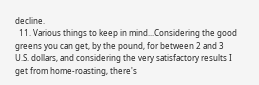decline.
  11. Various things to keep in mind...Considering the good greens you can get, by the pound, for between 2 and 3 U.S. dollars, and considering the very satisfactory results I get from home-roasting, there's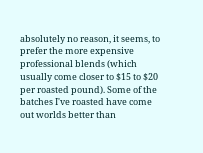absolutely no reason, it seems, to prefer the more expensive professional blends (which usually come closer to $15 to $20 per roasted pound). Some of the batches I've roasted have come out worlds better than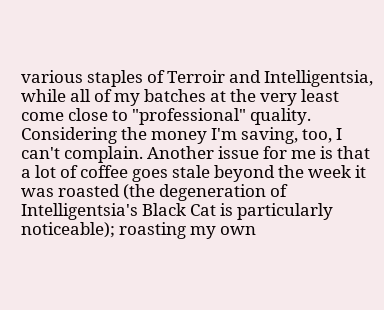various staples of Terroir and Intelligentsia, while all of my batches at the very least come close to "professional" quality. Considering the money I'm saving, too, I can't complain. Another issue for me is that a lot of coffee goes stale beyond the week it was roasted (the degeneration of Intelligentsia's Black Cat is particularly noticeable); roasting my own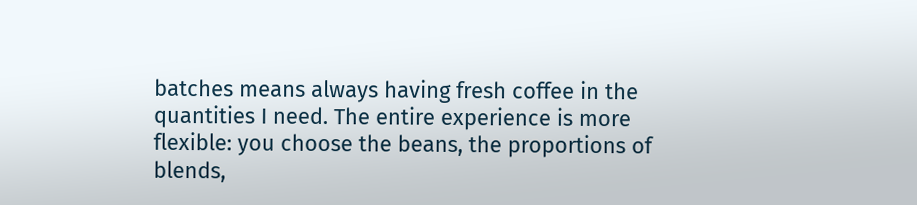batches means always having fresh coffee in the quantities I need. The entire experience is more flexible: you choose the beans, the proportions of blends,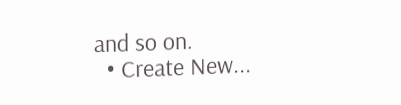and so on.
  • Create New...